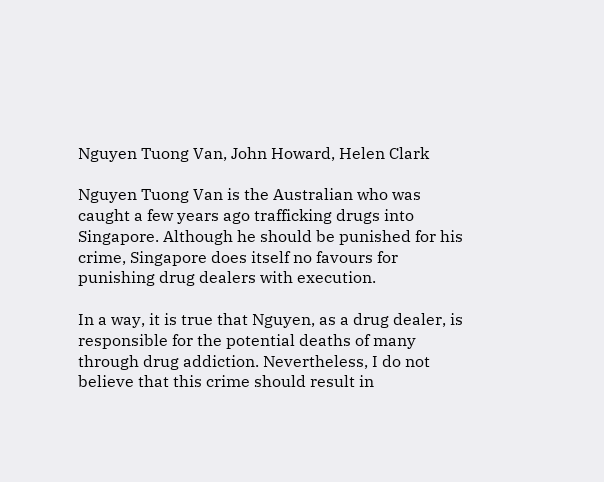Nguyen Tuong Van, John Howard, Helen Clark

Nguyen Tuong Van is the Australian who was caught a few years ago trafficking drugs into Singapore. Although he should be punished for his crime, Singapore does itself no favours for punishing drug dealers with execution.

In a way, it is true that Nguyen, as a drug dealer, is responsible for the potential deaths of many through drug addiction. Nevertheless, I do not believe that this crime should result in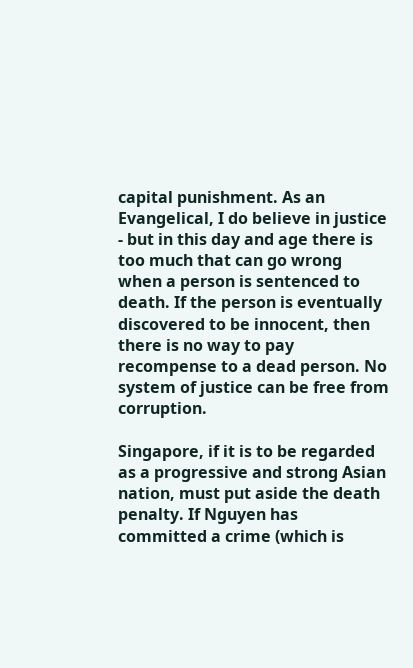capital punishment. As an Evangelical, I do believe in justice - but in this day and age there is too much that can go wrong when a person is sentenced to death. If the person is eventually discovered to be innocent, then there is no way to pay recompense to a dead person. No system of justice can be free from corruption.

Singapore, if it is to be regarded as a progressive and strong Asian nation, must put aside the death penalty. If Nguyen has committed a crime (which is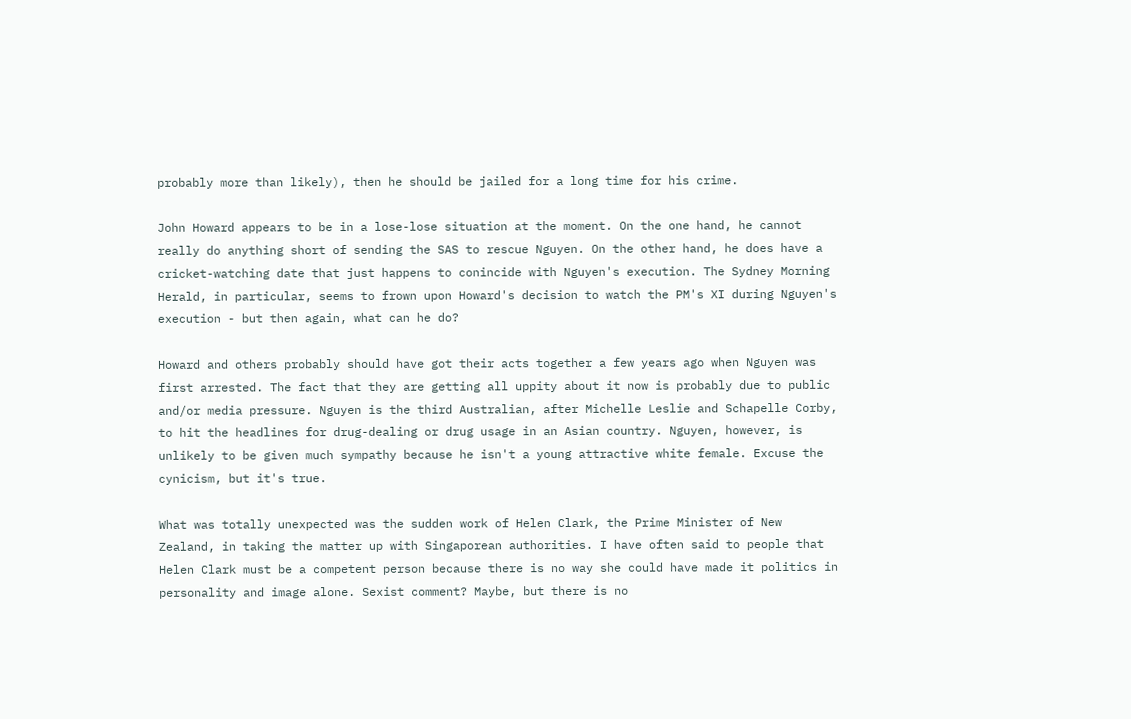probably more than likely), then he should be jailed for a long time for his crime.

John Howard appears to be in a lose-lose situation at the moment. On the one hand, he cannot really do anything short of sending the SAS to rescue Nguyen. On the other hand, he does have a cricket-watching date that just happens to conincide with Nguyen's execution. The Sydney Morning Herald, in particular, seems to frown upon Howard's decision to watch the PM's XI during Nguyen's execution - but then again, what can he do?

Howard and others probably should have got their acts together a few years ago when Nguyen was first arrested. The fact that they are getting all uppity about it now is probably due to public and/or media pressure. Nguyen is the third Australian, after Michelle Leslie and Schapelle Corby, to hit the headlines for drug-dealing or drug usage in an Asian country. Nguyen, however, is unlikely to be given much sympathy because he isn't a young attractive white female. Excuse the cynicism, but it's true.

What was totally unexpected was the sudden work of Helen Clark, the Prime Minister of New Zealand, in taking the matter up with Singaporean authorities. I have often said to people that Helen Clark must be a competent person because there is no way she could have made it politics in personality and image alone. Sexist comment? Maybe, but there is no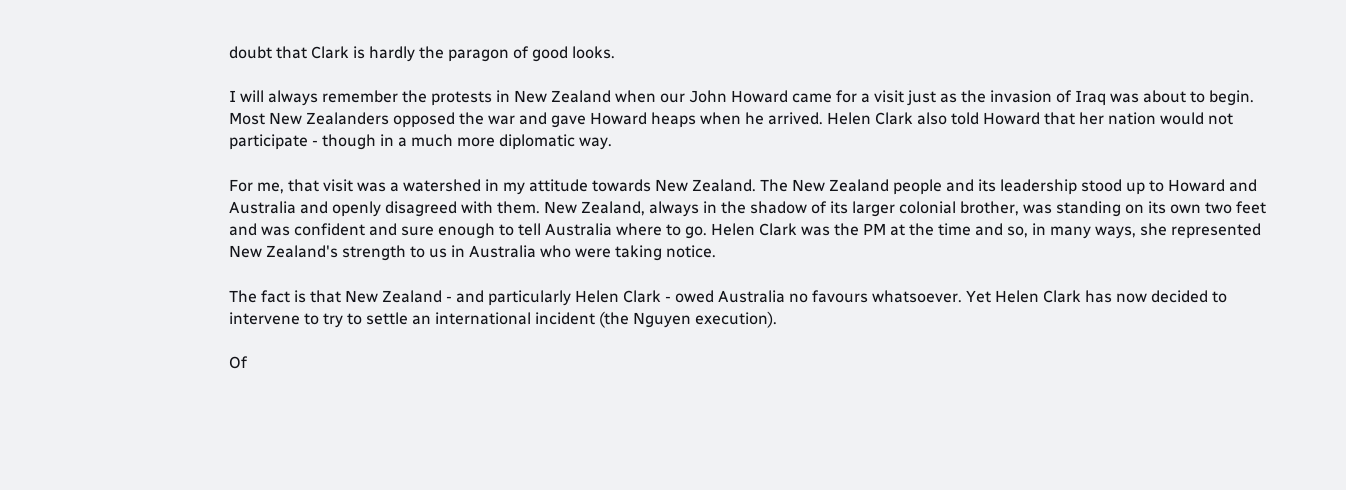doubt that Clark is hardly the paragon of good looks.

I will always remember the protests in New Zealand when our John Howard came for a visit just as the invasion of Iraq was about to begin. Most New Zealanders opposed the war and gave Howard heaps when he arrived. Helen Clark also told Howard that her nation would not participate - though in a much more diplomatic way.

For me, that visit was a watershed in my attitude towards New Zealand. The New Zealand people and its leadership stood up to Howard and Australia and openly disagreed with them. New Zealand, always in the shadow of its larger colonial brother, was standing on its own two feet and was confident and sure enough to tell Australia where to go. Helen Clark was the PM at the time and so, in many ways, she represented New Zealand's strength to us in Australia who were taking notice.

The fact is that New Zealand - and particularly Helen Clark - owed Australia no favours whatsoever. Yet Helen Clark has now decided to intervene to try to settle an international incident (the Nguyen execution).

Of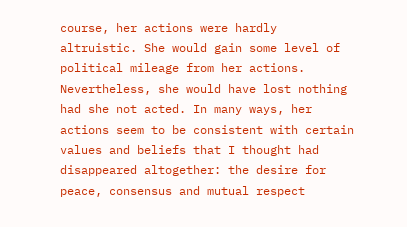course, her actions were hardly altruistic. She would gain some level of political mileage from her actions. Nevertheless, she would have lost nothing had she not acted. In many ways, her actions seem to be consistent with certain values and beliefs that I thought had disappeared altogether: the desire for peace, consensus and mutual respect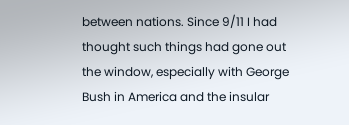between nations. Since 9/11 I had thought such things had gone out the window, especially with George Bush in America and the insular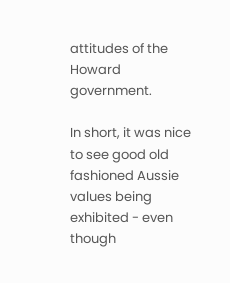attitudes of the Howard government.

In short, it was nice to see good old fashioned Aussie values being exhibited - even though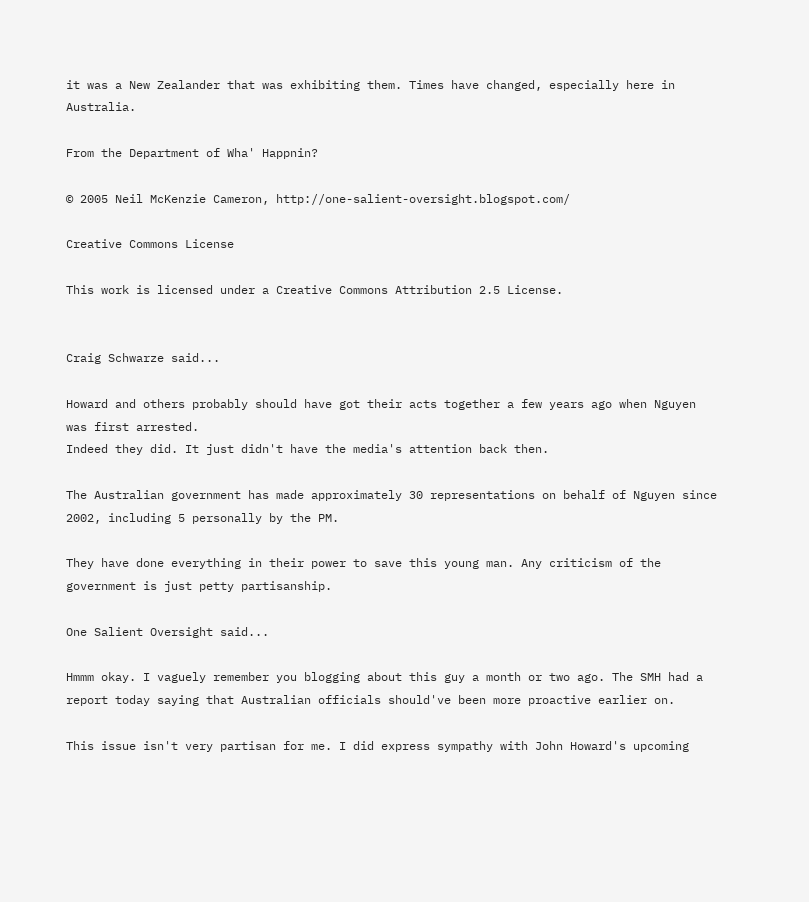it was a New Zealander that was exhibiting them. Times have changed, especially here in Australia.

From the Department of Wha' Happnin?

© 2005 Neil McKenzie Cameron, http://one-salient-oversight.blogspot.com/

Creative Commons License

This work is licensed under a Creative Commons Attribution 2.5 License.


Craig Schwarze said...

Howard and others probably should have got their acts together a few years ago when Nguyen was first arrested.
Indeed they did. It just didn't have the media's attention back then.

The Australian government has made approximately 30 representations on behalf of Nguyen since 2002, including 5 personally by the PM.

They have done everything in their power to save this young man. Any criticism of the government is just petty partisanship.

One Salient Oversight said...

Hmmm okay. I vaguely remember you blogging about this guy a month or two ago. The SMH had a report today saying that Australian officials should've been more proactive earlier on.

This issue isn't very partisan for me. I did express sympathy with John Howard's upcoming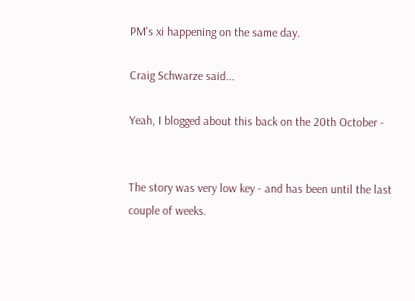PM's xi happening on the same day.

Craig Schwarze said...

Yeah, I blogged about this back on the 20th October -


The story was very low key - and has been until the last couple of weeks.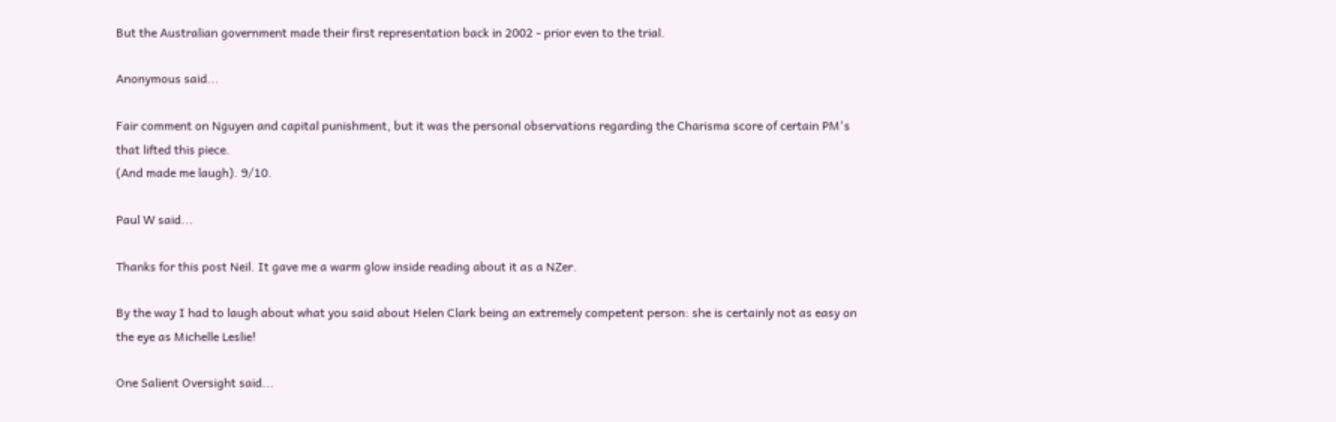But the Australian government made their first representation back in 2002 - prior even to the trial.

Anonymous said...

Fair comment on Nguyen and capital punishment, but it was the personal observations regarding the Charisma score of certain PM's that lifted this piece.
(And made me laugh). 9/10.

Paul W said...

Thanks for this post Neil. It gave me a warm glow inside reading about it as a NZer.

By the way I had to laugh about what you said about Helen Clark being an extremely competent person: she is certainly not as easy on the eye as Michelle Leslie!

One Salient Oversight said...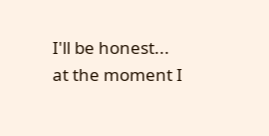I'll be honest... at the moment I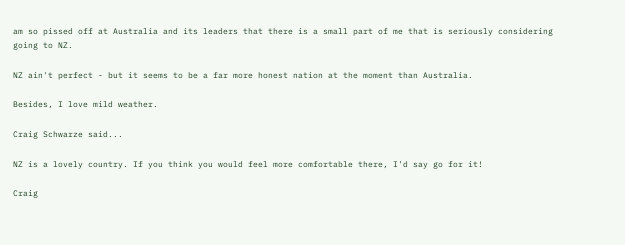am so pissed off at Australia and its leaders that there is a small part of me that is seriously considering going to NZ.

NZ ain't perfect - but it seems to be a far more honest nation at the moment than Australia.

Besides, I love mild weather.

Craig Schwarze said...

NZ is a lovely country. If you think you would feel more comfortable there, I'd say go for it!

Craig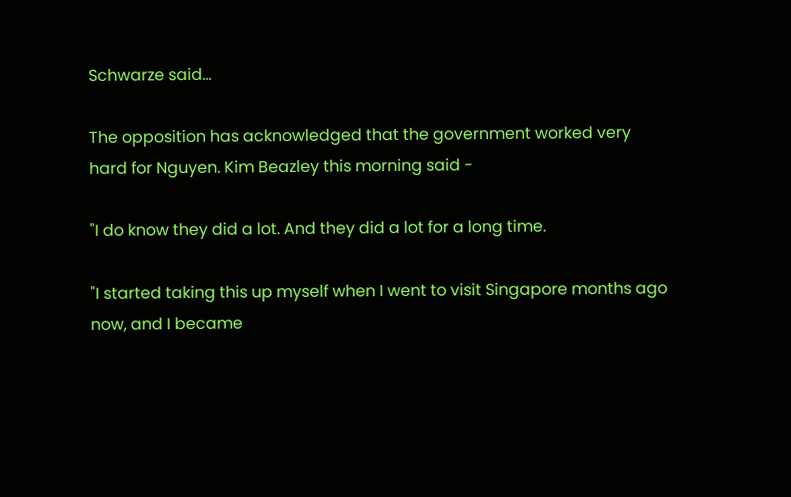Schwarze said...

The opposition has acknowledged that the government worked very hard for Nguyen. Kim Beazley this morning said -

"I do know they did a lot. And they did a lot for a long time.

"I started taking this up myself when I went to visit Singapore months ago now, and I became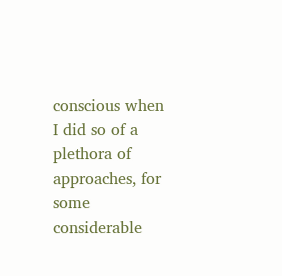conscious when I did so of a plethora of approaches, for some considerable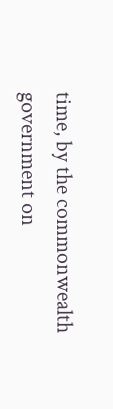time, by the commonwealth government on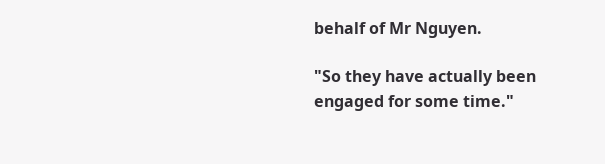behalf of Mr Nguyen.

"So they have actually been engaged for some time."